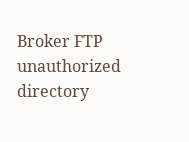Broker FTP unauthorized directory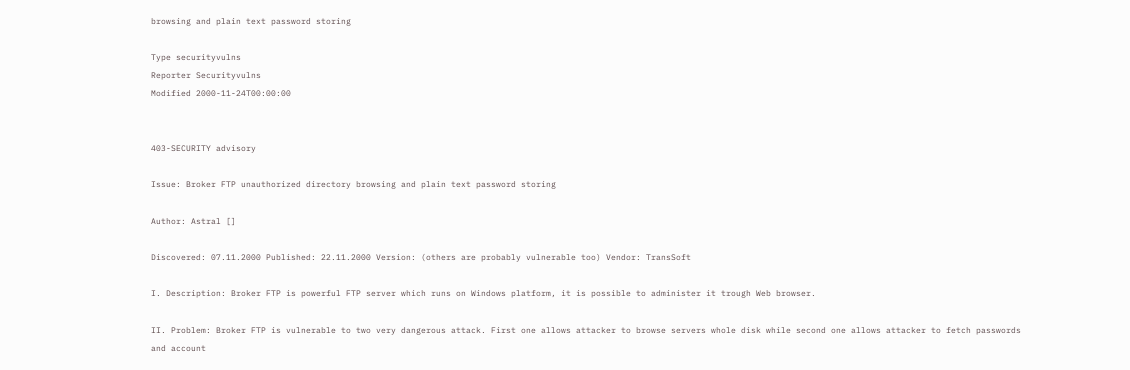browsing and plain text password storing

Type securityvulns
Reporter Securityvulns
Modified 2000-11-24T00:00:00


403-SECURITY advisory

Issue: Broker FTP unauthorized directory browsing and plain text password storing

Author: Astral []

Discovered: 07.11.2000 Published: 22.11.2000 Version: (others are probably vulnerable too) Vendor: TransSoft

I. Description: Broker FTP is powerful FTP server which runs on Windows platform, it is possible to administer it trough Web browser.

II. Problem: Broker FTP is vulnerable to two very dangerous attack. First one allows attacker to browse servers whole disk while second one allows attacker to fetch passwords and account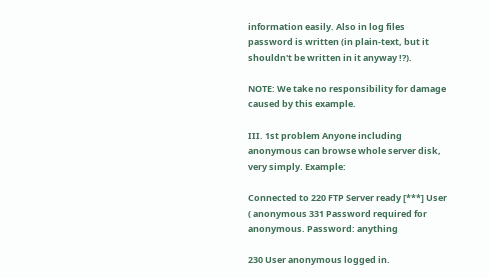information easily. Also in log files password is written (in plain-text, but it shouldn't be written in it anyway !?).

NOTE: We take no responsibility for damage caused by this example.

III. 1st problem Anyone including anonymous can browse whole server disk, very simply. Example:

Connected to 220 FTP Server ready [***] User ( anonymous 331 Password required for anonymous. Password: anything

230 User anonymous logged in.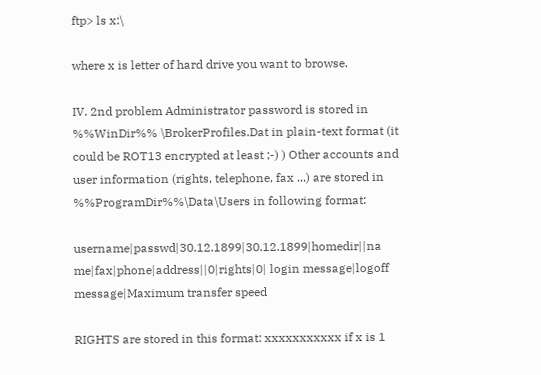ftp> ls x:\

where x is letter of hard drive you want to browse.

IV. 2nd problem Administrator password is stored in %%WinDir%% \BrokerProfiles.Dat in plain-text format (it could be ROT13 encrypted at least ;-) ) Other accounts and user information (rights, telephone, fax ...) are stored in %%ProgramDir%%\Data\Users in following format:

username|passwd|30.12.1899|30.12.1899|homedir||na me|fax|phone|address||0|rights|0| login message|logoff message|Maximum transfer speed

RIGHTS are stored in this format: xxxxxxxxxxx if x is 1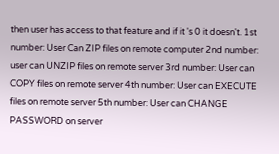then user has access to that feature and if it 's 0 it doesn't. 1st number: User Can ZIP files on remote computer 2nd number: user can UNZIP files on remote server 3rd number: User can COPY files on remote server 4th number: User can EXECUTE files on remote server 5th number: User can CHANGE PASSWORD on server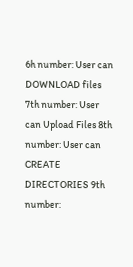6h number: User can DOWNLOAD files 7th number: User can Upload Files 8th number: User can CREATE DIRECTORIES 9th number: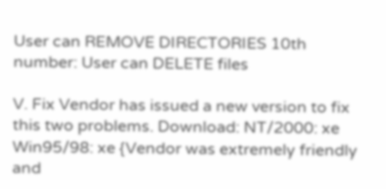User can REMOVE DIRECTORIES 10th number: User can DELETE files

V. Fix Vendor has issued a new version to fix this two problems. Download: NT/2000: xe Win95/98: xe {Vendor was extremely friendly and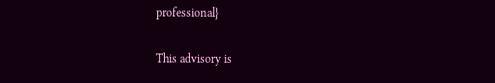professional}

This advisory is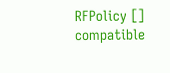RFPolicy [] compatible